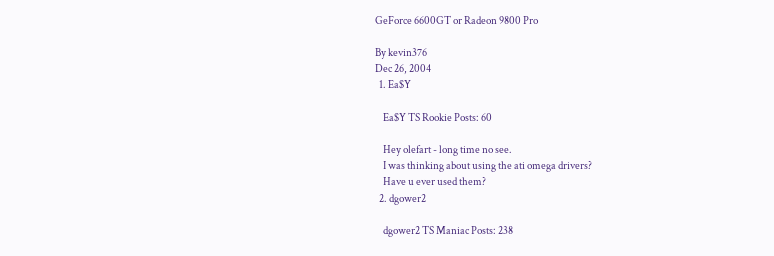GeForce 6600GT or Radeon 9800 Pro

By kevin376
Dec 26, 2004
  1. Ea$Y

    Ea$Y TS Rookie Posts: 60

    Hey olefart - long time no see.
    I was thinking about using the ati omega drivers?
    Have u ever used them?
  2. dgower2

    dgower2 TS Maniac Posts: 238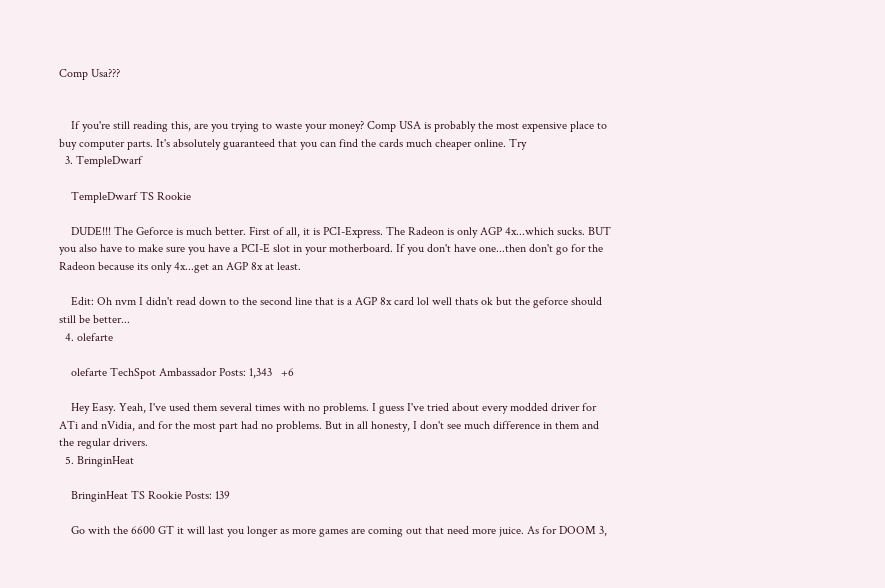Comp Usa???


    If you're still reading this, are you trying to waste your money? Comp USA is probably the most expensive place to buy computer parts. It's absolutely guaranteed that you can find the cards much cheaper online. Try
  3. TempleDwarf

    TempleDwarf TS Rookie

    DUDE!!! The Geforce is much better. First of all, it is PCI-Express. The Radeon is only AGP 4x...which sucks. BUT you also have to make sure you have a PCI-E slot in your motherboard. If you don't have one...then don't go for the Radeon because its only 4x...get an AGP 8x at least.

    Edit: Oh nvm I didn't read down to the second line that is a AGP 8x card lol well thats ok but the geforce should still be better...
  4. olefarte

    olefarte TechSpot Ambassador Posts: 1,343   +6

    Hey Easy. Yeah, I've used them several times with no problems. I guess I've tried about every modded driver for ATi and nVidia, and for the most part had no problems. But in all honesty, I don't see much difference in them and the regular drivers.
  5. BringinHeat

    BringinHeat TS Rookie Posts: 139

    Go with the 6600 GT it will last you longer as more games are coming out that need more juice. As for DOOM 3,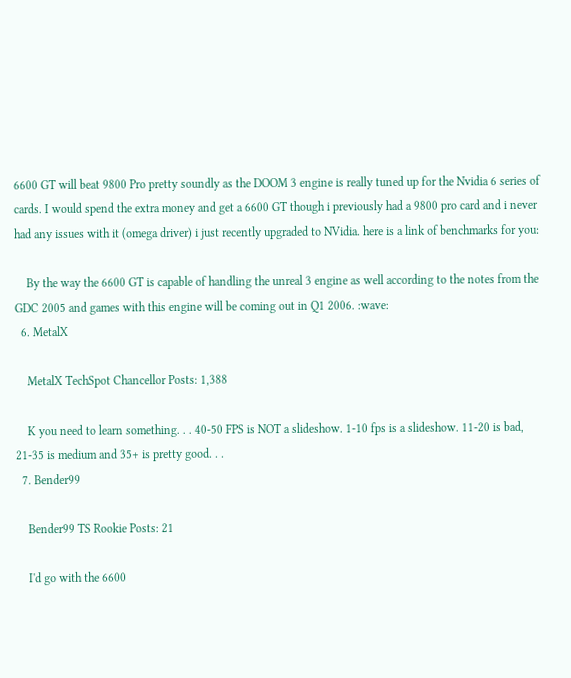6600 GT will beat 9800 Pro pretty soundly as the DOOM 3 engine is really tuned up for the Nvidia 6 series of cards. I would spend the extra money and get a 6600 GT though i previously had a 9800 pro card and i never had any issues with it (omega driver) i just recently upgraded to NVidia. here is a link of benchmarks for you:

    By the way the 6600 GT is capable of handling the unreal 3 engine as well according to the notes from the GDC 2005 and games with this engine will be coming out in Q1 2006. :wave:
  6. MetalX

    MetalX TechSpot Chancellor Posts: 1,388

    K you need to learn something. . . 40-50 FPS is NOT a slideshow. 1-10 fps is a slideshow. 11-20 is bad, 21-35 is medium and 35+ is pretty good. . .
  7. Bender99

    Bender99 TS Rookie Posts: 21

    I'd go with the 6600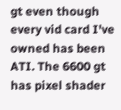gt even though every vid card I've owned has been ATI. The 6600 gt has pixel shader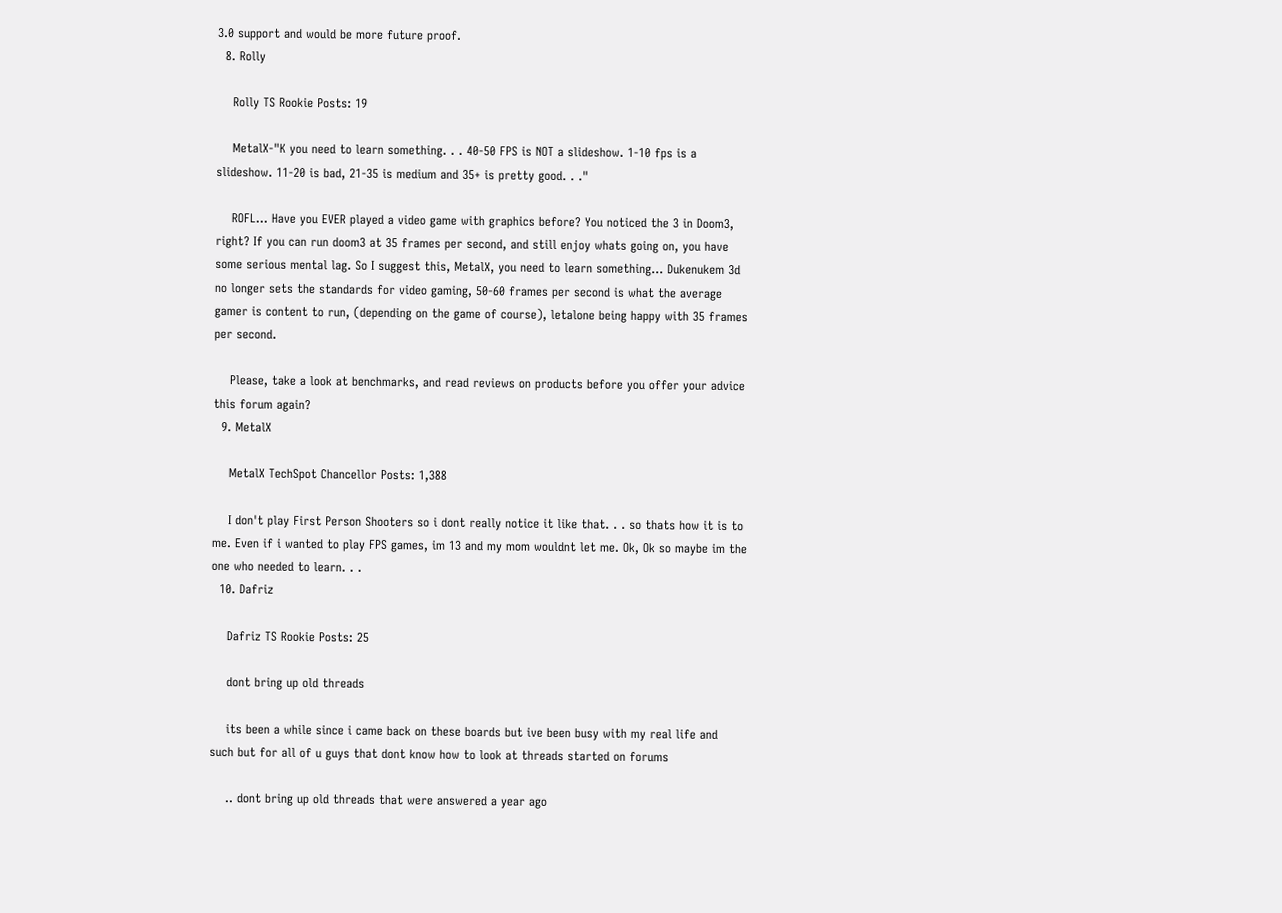3.0 support and would be more future proof.
  8. Rolly

    Rolly TS Rookie Posts: 19

    MetalX-"K you need to learn something. . . 40-50 FPS is NOT a slideshow. 1-10 fps is a slideshow. 11-20 is bad, 21-35 is medium and 35+ is pretty good. . ."

    ROFL... Have you EVER played a video game with graphics before? You noticed the 3 in Doom3, right? If you can run doom3 at 35 frames per second, and still enjoy whats going on, you have some serious mental lag. So I suggest this, MetalX, you need to learn something... Dukenukem 3d no longer sets the standards for video gaming, 50-60 frames per second is what the average gamer is content to run, (depending on the game of course), letalone being happy with 35 frames per second.

    Please, take a look at benchmarks, and read reviews on products before you offer your advice this forum again?
  9. MetalX

    MetalX TechSpot Chancellor Posts: 1,388

    I don't play First Person Shooters so i dont really notice it like that. . . so thats how it is to me. Even if i wanted to play FPS games, im 13 and my mom wouldnt let me. Ok, Ok so maybe im the one who needed to learn. . .
  10. Dafriz

    Dafriz TS Rookie Posts: 25

    dont bring up old threads

    its been a while since i came back on these boards but ive been busy with my real life and such but for all of u guys that dont know how to look at threads started on forums

    .. dont bring up old threads that were answered a year ago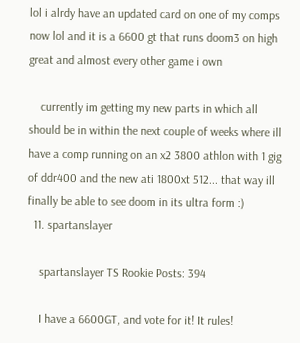lol i alrdy have an updated card on one of my comps now lol and it is a 6600 gt that runs doom3 on high great and almost every other game i own

    currently im getting my new parts in which all should be in within the next couple of weeks where ill have a comp running on an x2 3800 athlon with 1 gig of ddr400 and the new ati 1800xt 512... that way ill finally be able to see doom in its ultra form :)
  11. spartanslayer

    spartanslayer TS Rookie Posts: 394

    I have a 6600GT, and vote for it! It rules!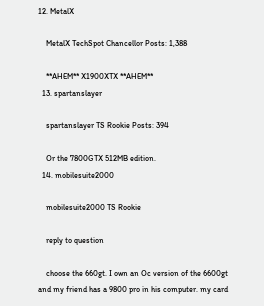12. MetalX

    MetalX TechSpot Chancellor Posts: 1,388

    **AHEM** X1900XTX **AHEM**
  13. spartanslayer

    spartanslayer TS Rookie Posts: 394

    Or the 7800GTX 512MB edition.
  14. mobilesuite2000

    mobilesuite2000 TS Rookie

    reply to question

    choose the 660gt. I own an Oc version of the 6600gt and my friend has a 9800 pro in his computer. my card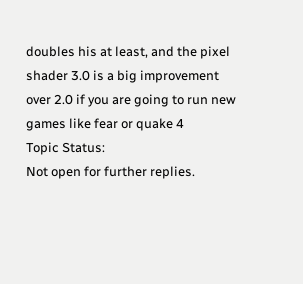doubles his at least, and the pixel shader 3.0 is a big improvement over 2.0 if you are going to run new games like fear or quake 4
Topic Status:
Not open for further replies.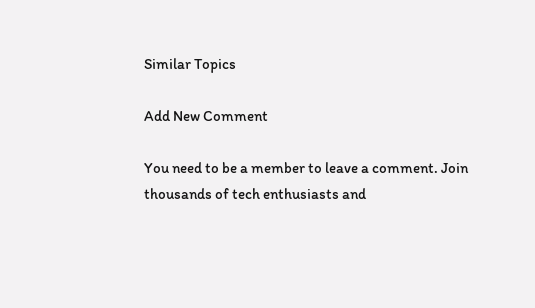Similar Topics

Add New Comment

You need to be a member to leave a comment. Join thousands of tech enthusiasts and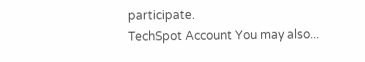participate.
TechSpot Account You may also...